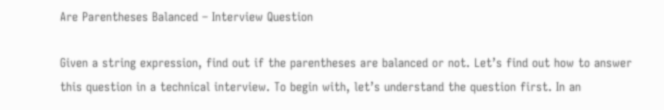Are Parentheses Balanced – Interview Question

Given a string expression, find out if the parentheses are balanced or not. Let’s find out how to answer this question in a technical interview. To begin with, let’s understand the question first. In an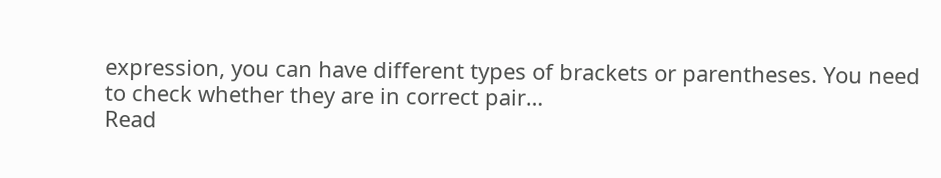expression, you can have different types of brackets or parentheses. You need to check whether they are in correct pair…
Read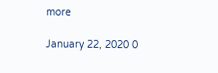more

January 22, 2020 0